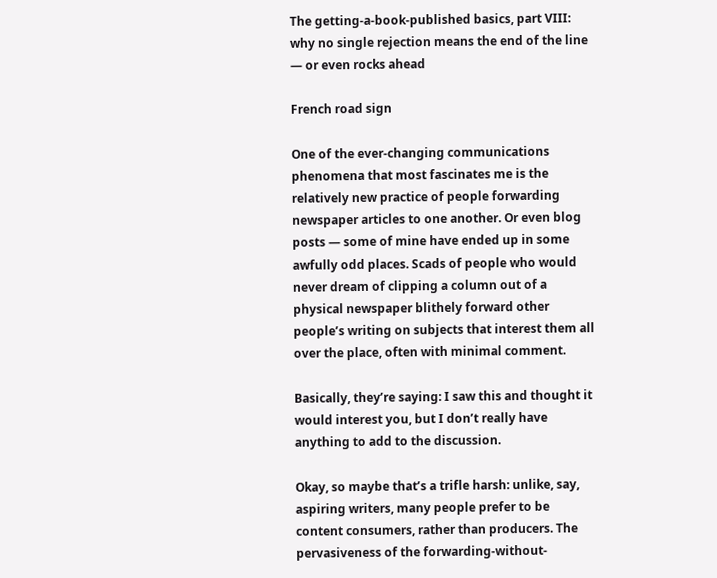The getting-a-book-published basics, part VIII: why no single rejection means the end of the line — or even rocks ahead

French road sign

One of the ever-changing communications phenomena that most fascinates me is the relatively new practice of people forwarding newspaper articles to one another. Or even blog posts — some of mine have ended up in some awfully odd places. Scads of people who would never dream of clipping a column out of a physical newspaper blithely forward other people’s writing on subjects that interest them all over the place, often with minimal comment.

Basically, they’re saying: I saw this and thought it would interest you, but I don’t really have anything to add to the discussion.

Okay, so maybe that’s a trifle harsh: unlike, say, aspiring writers, many people prefer to be content consumers, rather than producers. The pervasiveness of the forwarding-without-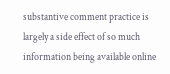substantive comment practice is largely a side effect of so much information being available online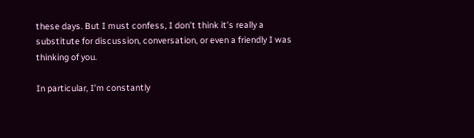these days. But I must confess, I don’t think it’s really a substitute for discussion, conversation, or even a friendly I was thinking of you.

In particular, I’m constantly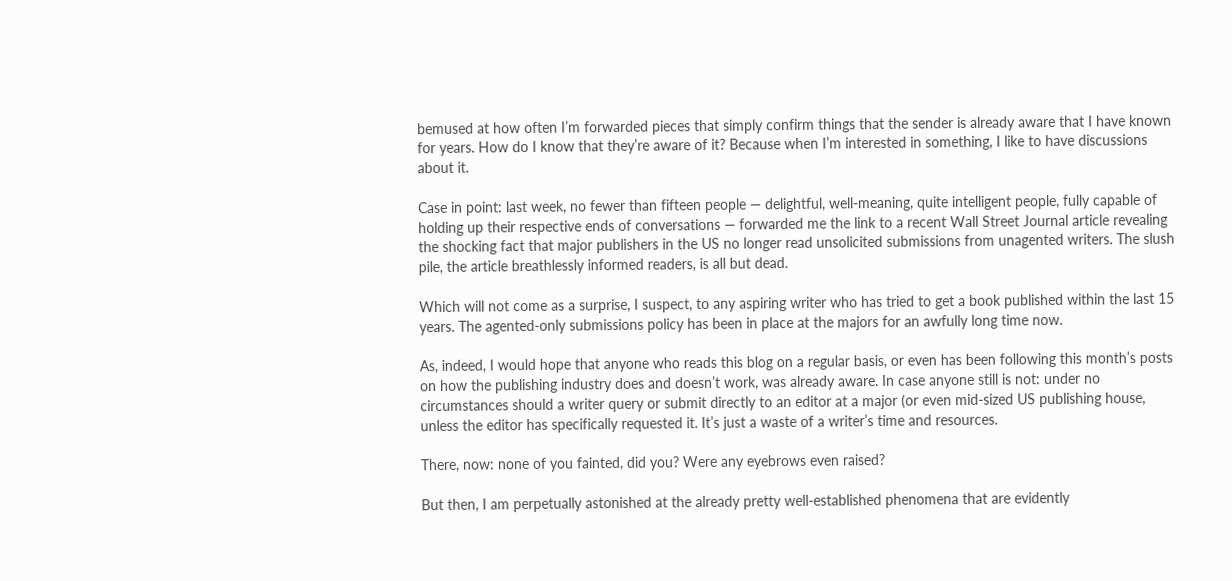bemused at how often I’m forwarded pieces that simply confirm things that the sender is already aware that I have known for years. How do I know that they’re aware of it? Because when I’m interested in something, I like to have discussions about it.

Case in point: last week, no fewer than fifteen people — delightful, well-meaning, quite intelligent people, fully capable of holding up their respective ends of conversations — forwarded me the link to a recent Wall Street Journal article revealing the shocking fact that major publishers in the US no longer read unsolicited submissions from unagented writers. The slush pile, the article breathlessly informed readers, is all but dead.

Which will not come as a surprise, I suspect, to any aspiring writer who has tried to get a book published within the last 15 years. The agented-only submissions policy has been in place at the majors for an awfully long time now.

As, indeed, I would hope that anyone who reads this blog on a regular basis, or even has been following this month’s posts on how the publishing industry does and doesn’t work, was already aware. In case anyone still is not: under no circumstances should a writer query or submit directly to an editor at a major (or even mid-sized US publishing house, unless the editor has specifically requested it. It’s just a waste of a writer’s time and resources.

There, now: none of you fainted, did you? Were any eyebrows even raised?

But then, I am perpetually astonished at the already pretty well-established phenomena that are evidently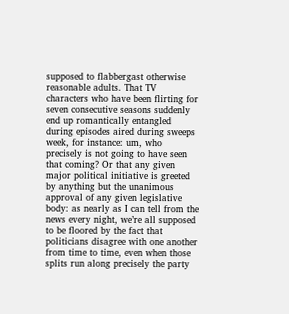supposed to flabbergast otherwise reasonable adults. That TV characters who have been flirting for seven consecutive seasons suddenly end up romantically entangled during episodes aired during sweeps week, for instance: um, who precisely is not going to have seen that coming? Or that any given major political initiative is greeted by anything but the unanimous approval of any given legislative body: as nearly as I can tell from the news every night, we’re all supposed to be floored by the fact that politicians disagree with one another from time to time, even when those splits run along precisely the party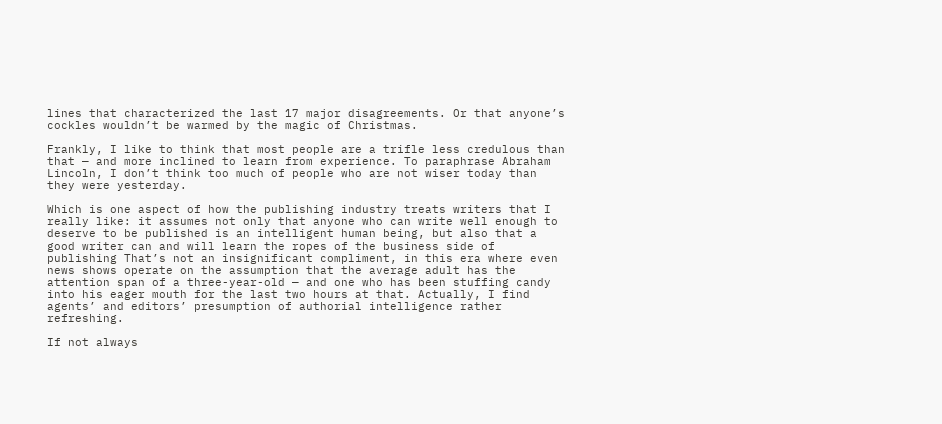lines that characterized the last 17 major disagreements. Or that anyone’s cockles wouldn’t be warmed by the magic of Christmas.

Frankly, I like to think that most people are a trifle less credulous than that — and more inclined to learn from experience. To paraphrase Abraham Lincoln, I don’t think too much of people who are not wiser today than they were yesterday.

Which is one aspect of how the publishing industry treats writers that I really like: it assumes not only that anyone who can write well enough to deserve to be published is an intelligent human being, but also that a good writer can and will learn the ropes of the business side of publishing That’s not an insignificant compliment, in this era where even news shows operate on the assumption that the average adult has the attention span of a three-year-old — and one who has been stuffing candy into his eager mouth for the last two hours at that. Actually, I find agents’ and editors’ presumption of authorial intelligence rather refreshing.

If not always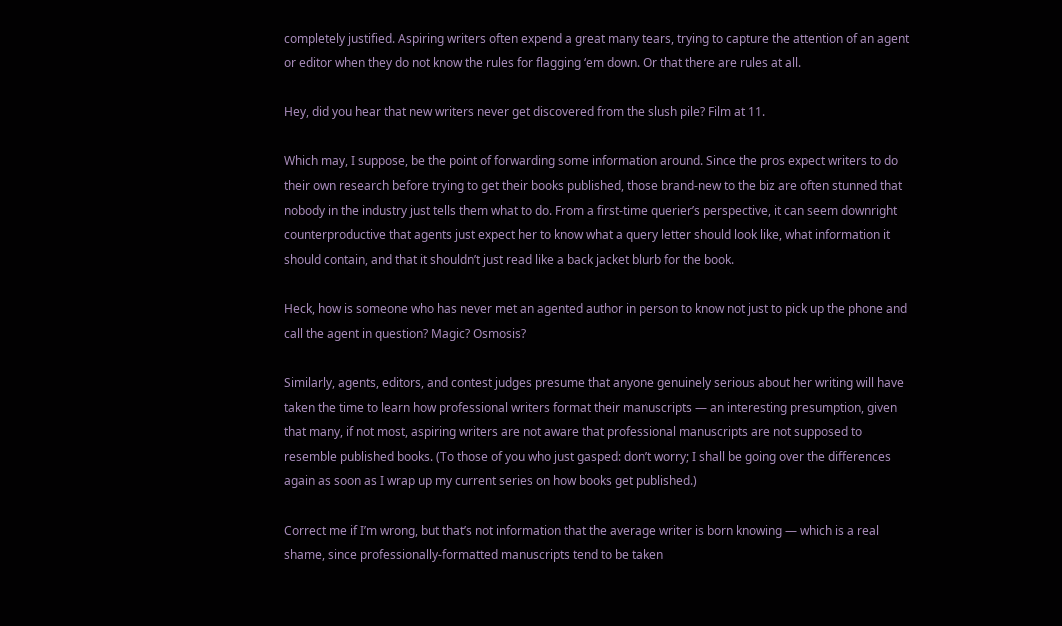completely justified. Aspiring writers often expend a great many tears, trying to capture the attention of an agent or editor when they do not know the rules for flagging ‘em down. Or that there are rules at all.

Hey, did you hear that new writers never get discovered from the slush pile? Film at 11.

Which may, I suppose, be the point of forwarding some information around. Since the pros expect writers to do their own research before trying to get their books published, those brand-new to the biz are often stunned that nobody in the industry just tells them what to do. From a first-time querier’s perspective, it can seem downright counterproductive that agents just expect her to know what a query letter should look like, what information it should contain, and that it shouldn’t just read like a back jacket blurb for the book.

Heck, how is someone who has never met an agented author in person to know not just to pick up the phone and call the agent in question? Magic? Osmosis?

Similarly, agents, editors, and contest judges presume that anyone genuinely serious about her writing will have taken the time to learn how professional writers format their manuscripts — an interesting presumption, given that many, if not most, aspiring writers are not aware that professional manuscripts are not supposed to resemble published books. (To those of you who just gasped: don’t worry; I shall be going over the differences again as soon as I wrap up my current series on how books get published.)

Correct me if I’m wrong, but that’s not information that the average writer is born knowing — which is a real shame, since professionally-formatted manuscripts tend to be taken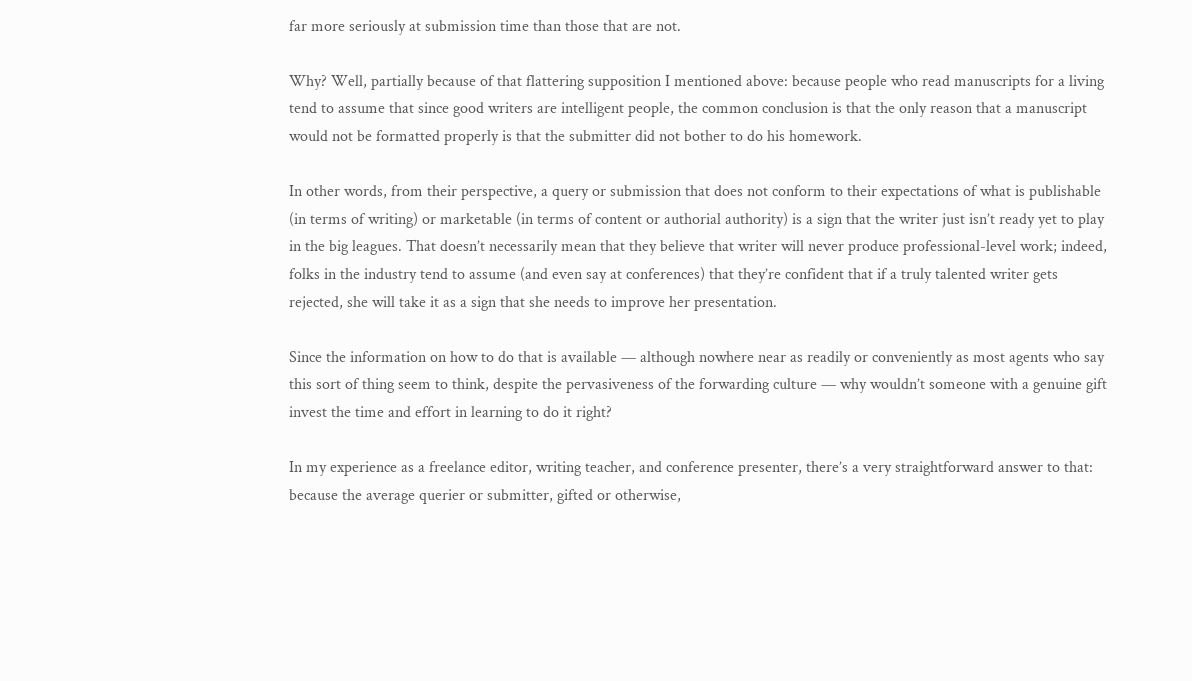far more seriously at submission time than those that are not.

Why? Well, partially because of that flattering supposition I mentioned above: because people who read manuscripts for a living tend to assume that since good writers are intelligent people, the common conclusion is that the only reason that a manuscript would not be formatted properly is that the submitter did not bother to do his homework.

In other words, from their perspective, a query or submission that does not conform to their expectations of what is publishable (in terms of writing) or marketable (in terms of content or authorial authority) is a sign that the writer just isn’t ready yet to play in the big leagues. That doesn’t necessarily mean that they believe that writer will never produce professional-level work; indeed, folks in the industry tend to assume (and even say at conferences) that they’re confident that if a truly talented writer gets rejected, she will take it as a sign that she needs to improve her presentation.

Since the information on how to do that is available — although nowhere near as readily or conveniently as most agents who say this sort of thing seem to think, despite the pervasiveness of the forwarding culture — why wouldn’t someone with a genuine gift invest the time and effort in learning to do it right?

In my experience as a freelance editor, writing teacher, and conference presenter, there’s a very straightforward answer to that: because the average querier or submitter, gifted or otherwise,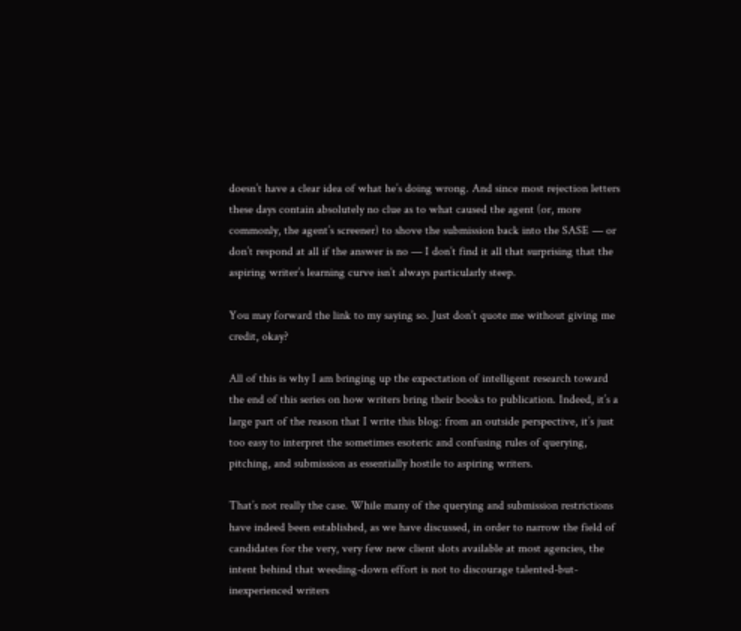doesn’t have a clear idea of what he’s doing wrong. And since most rejection letters these days contain absolutely no clue as to what caused the agent (or, more commonly, the agent’s screener) to shove the submission back into the SASE — or don’t respond at all if the answer is no — I don’t find it all that surprising that the aspiring writer’s learning curve isn’t always particularly steep.

You may forward the link to my saying so. Just don’t quote me without giving me credit, okay?

All of this is why I am bringing up the expectation of intelligent research toward the end of this series on how writers bring their books to publication. Indeed, it’s a large part of the reason that I write this blog: from an outside perspective, it’s just too easy to interpret the sometimes esoteric and confusing rules of querying, pitching, and submission as essentially hostile to aspiring writers.

That’s not really the case. While many of the querying and submission restrictions have indeed been established, as we have discussed, in order to narrow the field of candidates for the very, very few new client slots available at most agencies, the intent behind that weeding-down effort is not to discourage talented-but-inexperienced writers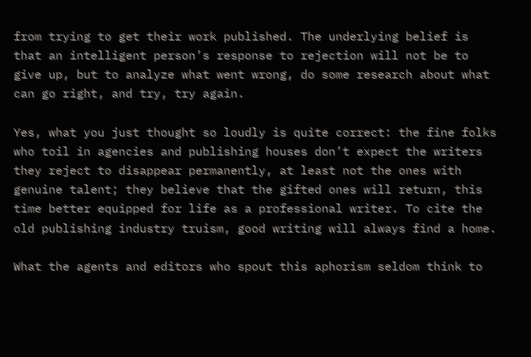from trying to get their work published. The underlying belief is that an intelligent person’s response to rejection will not be to give up, but to analyze what went wrong, do some research about what can go right, and try, try again.

Yes, what you just thought so loudly is quite correct: the fine folks who toil in agencies and publishing houses don’t expect the writers they reject to disappear permanently, at least not the ones with genuine talent; they believe that the gifted ones will return, this time better equipped for life as a professional writer. To cite the old publishing industry truism, good writing will always find a home.

What the agents and editors who spout this aphorism seldom think to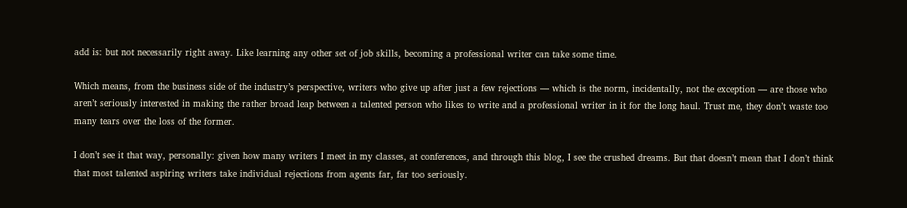add is: but not necessarily right away. Like learning any other set of job skills, becoming a professional writer can take some time.

Which means, from the business side of the industry’s perspective, writers who give up after just a few rejections — which is the norm, incidentally, not the exception — are those who aren’t seriously interested in making the rather broad leap between a talented person who likes to write and a professional writer in it for the long haul. Trust me, they don’t waste too many tears over the loss of the former.

I don’t see it that way, personally: given how many writers I meet in my classes, at conferences, and through this blog, I see the crushed dreams. But that doesn’t mean that I don’t think that most talented aspiring writers take individual rejections from agents far, far too seriously.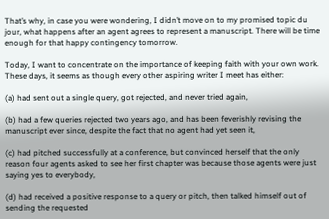That’s why, in case you were wondering, I didn’t move on to my promised topic du jour, what happens after an agent agrees to represent a manuscript. There will be time enough for that happy contingency tomorrow.

Today, I want to concentrate on the importance of keeping faith with your own work. These days, it seems as though every other aspiring writer I meet has either:

(a) had sent out a single query, got rejected, and never tried again,

(b) had a few queries rejected two years ago, and has been feverishly revising the manuscript ever since, despite the fact that no agent had yet seen it,

(c) had pitched successfully at a conference, but convinced herself that the only reason four agents asked to see her first chapter was because those agents were just saying yes to everybody,

(d) had received a positive response to a query or pitch, then talked himself out of sending the requested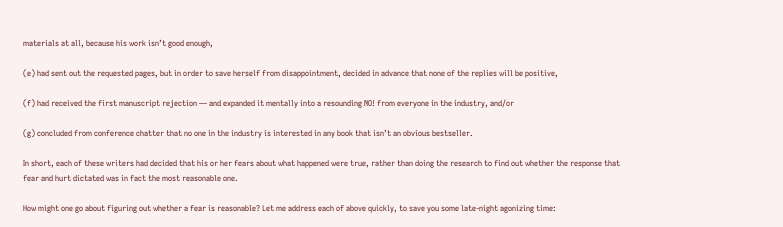materials at all, because his work isn’t good enough,

(e) had sent out the requested pages, but in order to save herself from disappointment, decided in advance that none of the replies will be positive,

(f) had received the first manuscript rejection — and expanded it mentally into a resounding NO! from everyone in the industry, and/or

(g) concluded from conference chatter that no one in the industry is interested in any book that isn’t an obvious bestseller.

In short, each of these writers had decided that his or her fears about what happened were true, rather than doing the research to find out whether the response that fear and hurt dictated was in fact the most reasonable one.

How might one go about figuring out whether a fear is reasonable? Let me address each of above quickly, to save you some late-night agonizing time: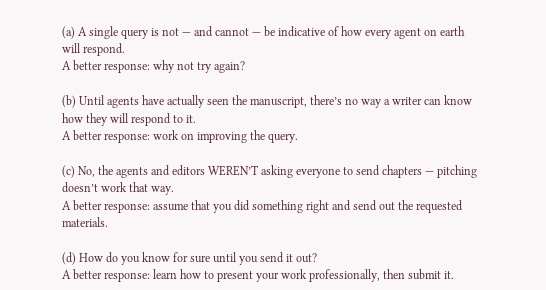(a) A single query is not — and cannot — be indicative of how every agent on earth will respond.
A better response: why not try again?

(b) Until agents have actually seen the manuscript, there’s no way a writer can know how they will respond to it.
A better response: work on improving the query.

(c) No, the agents and editors WEREN’T asking everyone to send chapters — pitching doesn’t work that way.
A better response: assume that you did something right and send out the requested materials.

(d) How do you know for sure until you send it out?
A better response: learn how to present your work professionally, then submit it.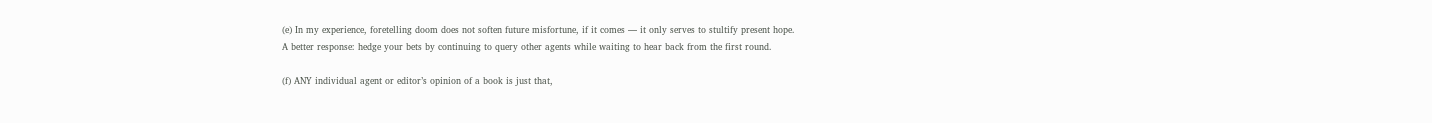(e) In my experience, foretelling doom does not soften future misfortune, if it comes — it only serves to stultify present hope.
A better response: hedge your bets by continuing to query other agents while waiting to hear back from the first round.

(f) ANY individual agent or editor’s opinion of a book is just that,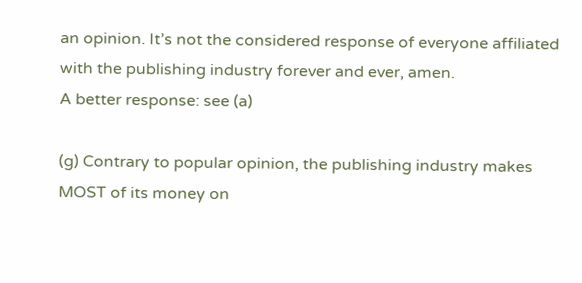an opinion. It’s not the considered response of everyone affiliated with the publishing industry forever and ever, amen.
A better response: see (a)

(g) Contrary to popular opinion, the publishing industry makes MOST of its money on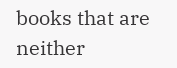books that are neither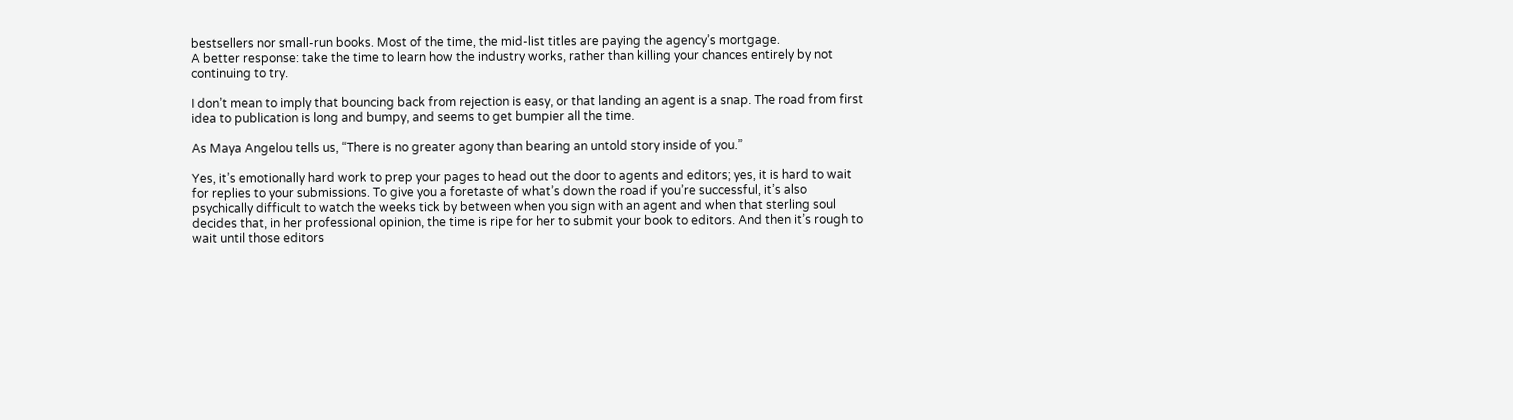bestsellers nor small-run books. Most of the time, the mid-list titles are paying the agency’s mortgage.
A better response: take the time to learn how the industry works, rather than killing your chances entirely by not continuing to try.

I don’t mean to imply that bouncing back from rejection is easy, or that landing an agent is a snap. The road from first idea to publication is long and bumpy, and seems to get bumpier all the time.

As Maya Angelou tells us, “There is no greater agony than bearing an untold story inside of you.”

Yes, it’s emotionally hard work to prep your pages to head out the door to agents and editors; yes, it is hard to wait for replies to your submissions. To give you a foretaste of what’s down the road if you’re successful, it’s also psychically difficult to watch the weeks tick by between when you sign with an agent and when that sterling soul decides that, in her professional opinion, the time is ripe for her to submit your book to editors. And then it’s rough to wait until those editors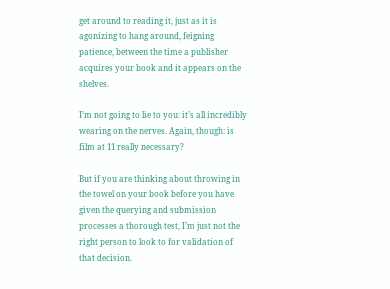get around to reading it, just as it is agonizing to hang around, feigning patience, between the time a publisher acquires your book and it appears on the shelves.

I’m not going to lie to you: it’s all incredibly wearing on the nerves. Again, though: is film at 11 really necessary?

But if you are thinking about throwing in the towel on your book before you have given the querying and submission processes a thorough test, I’m just not the right person to look to for validation of that decision.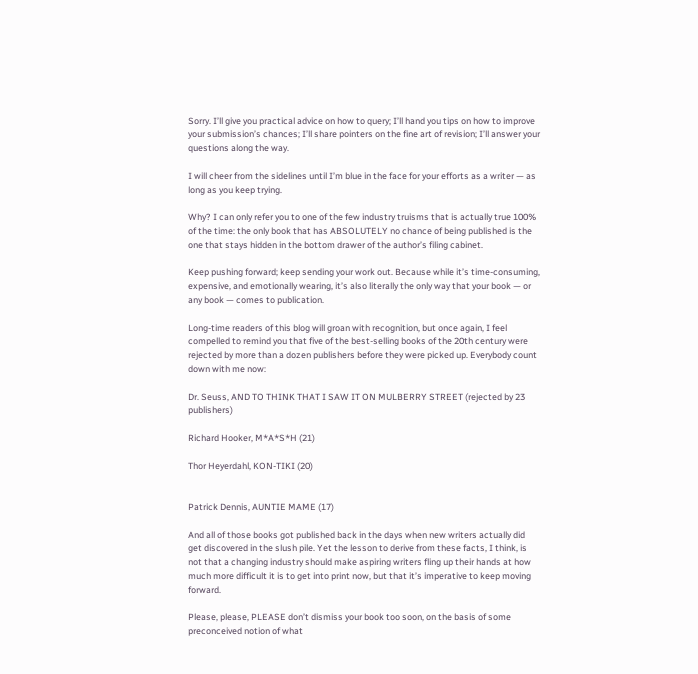Sorry. I’ll give you practical advice on how to query; I’ll hand you tips on how to improve your submission’s chances; I’ll share pointers on the fine art of revision; I’ll answer your questions along the way.

I will cheer from the sidelines until I’m blue in the face for your efforts as a writer — as long as you keep trying.

Why? I can only refer you to one of the few industry truisms that is actually true 100% of the time: the only book that has ABSOLUTELY no chance of being published is the one that stays hidden in the bottom drawer of the author’s filing cabinet.

Keep pushing forward; keep sending your work out. Because while it’s time-consuming, expensive, and emotionally wearing, it’s also literally the only way that your book — or any book — comes to publication.

Long-time readers of this blog will groan with recognition, but once again, I feel compelled to remind you that five of the best-selling books of the 20th century were rejected by more than a dozen publishers before they were picked up. Everybody count down with me now:

Dr. Seuss, AND TO THINK THAT I SAW IT ON MULBERRY STREET (rejected by 23 publishers)

Richard Hooker, M*A*S*H (21)

Thor Heyerdahl, KON-TIKI (20)


Patrick Dennis, AUNTIE MAME (17)

And all of those books got published back in the days when new writers actually did get discovered in the slush pile. Yet the lesson to derive from these facts, I think, is not that a changing industry should make aspiring writers fling up their hands at how much more difficult it is to get into print now, but that it’s imperative to keep moving forward.

Please, please, PLEASE don’t dismiss your book too soon, on the basis of some preconceived notion of what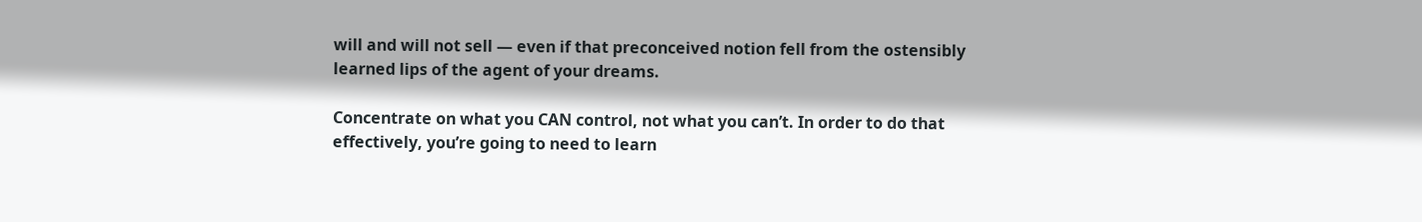will and will not sell — even if that preconceived notion fell from the ostensibly learned lips of the agent of your dreams.

Concentrate on what you CAN control, not what you can’t. In order to do that effectively, you’re going to need to learn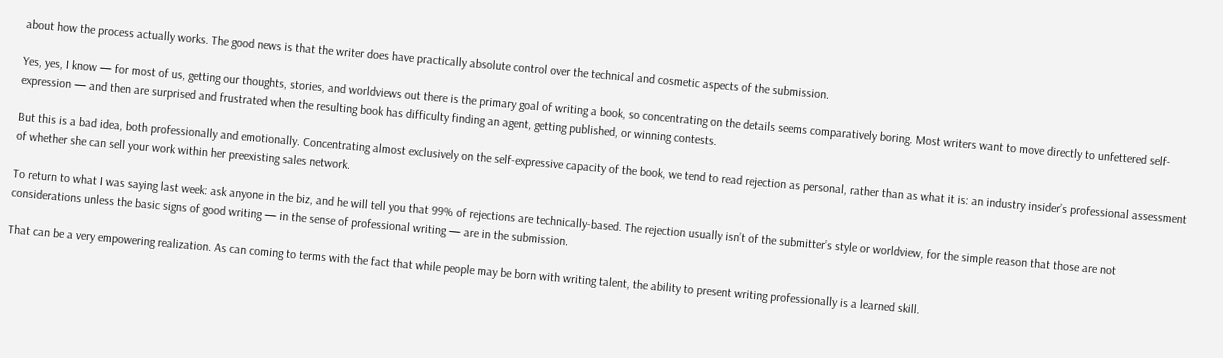about how the process actually works. The good news is that the writer does have practically absolute control over the technical and cosmetic aspects of the submission.

Yes, yes, I know — for most of us, getting our thoughts, stories, and worldviews out there is the primary goal of writing a book, so concentrating on the details seems comparatively boring. Most writers want to move directly to unfettered self-expression — and then are surprised and frustrated when the resulting book has difficulty finding an agent, getting published, or winning contests.

But this is a bad idea, both professionally and emotionally. Concentrating almost exclusively on the self-expressive capacity of the book, we tend to read rejection as personal, rather than as what it is: an industry insider’s professional assessment of whether she can sell your work within her preexisting sales network.

To return to what I was saying last week: ask anyone in the biz, and he will tell you that 99% of rejections are technically-based. The rejection usually isn’t of the submitter’s style or worldview, for the simple reason that those are not considerations unless the basic signs of good writing — in the sense of professional writing — are in the submission.

That can be a very empowering realization. As can coming to terms with the fact that while people may be born with writing talent, the ability to present writing professionally is a learned skill.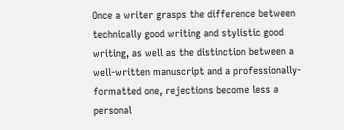Once a writer grasps the difference between technically good writing and stylistic good writing, as well as the distinction between a well-written manuscript and a professionally-formatted one, rejections become less a personal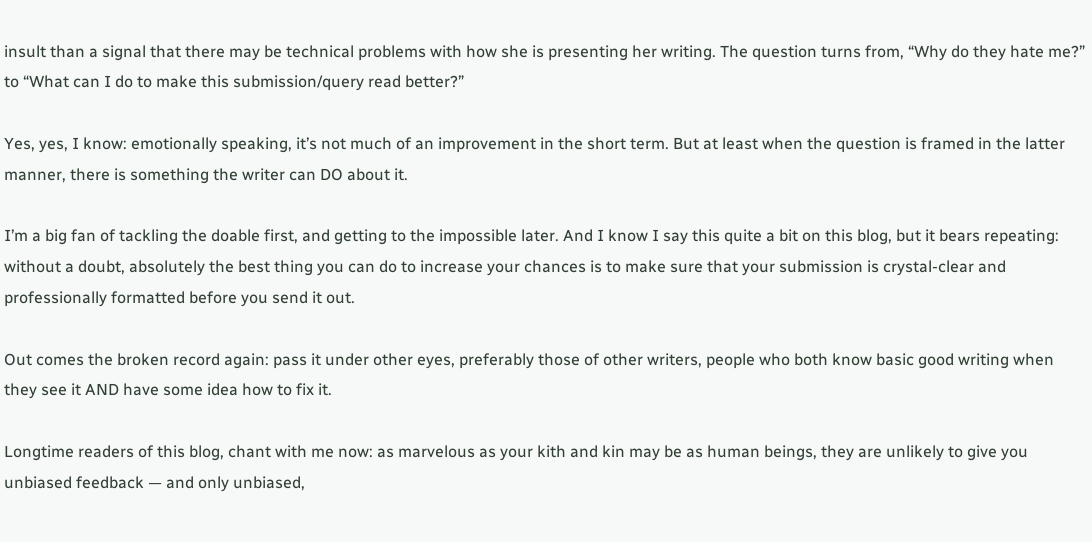insult than a signal that there may be technical problems with how she is presenting her writing. The question turns from, “Why do they hate me?” to “What can I do to make this submission/query read better?”

Yes, yes, I know: emotionally speaking, it’s not much of an improvement in the short term. But at least when the question is framed in the latter manner, there is something the writer can DO about it.

I’m a big fan of tackling the doable first, and getting to the impossible later. And I know I say this quite a bit on this blog, but it bears repeating: without a doubt, absolutely the best thing you can do to increase your chances is to make sure that your submission is crystal-clear and professionally formatted before you send it out.

Out comes the broken record again: pass it under other eyes, preferably those of other writers, people who both know basic good writing when they see it AND have some idea how to fix it.

Longtime readers of this blog, chant with me now: as marvelous as your kith and kin may be as human beings, they are unlikely to give you unbiased feedback — and only unbiased,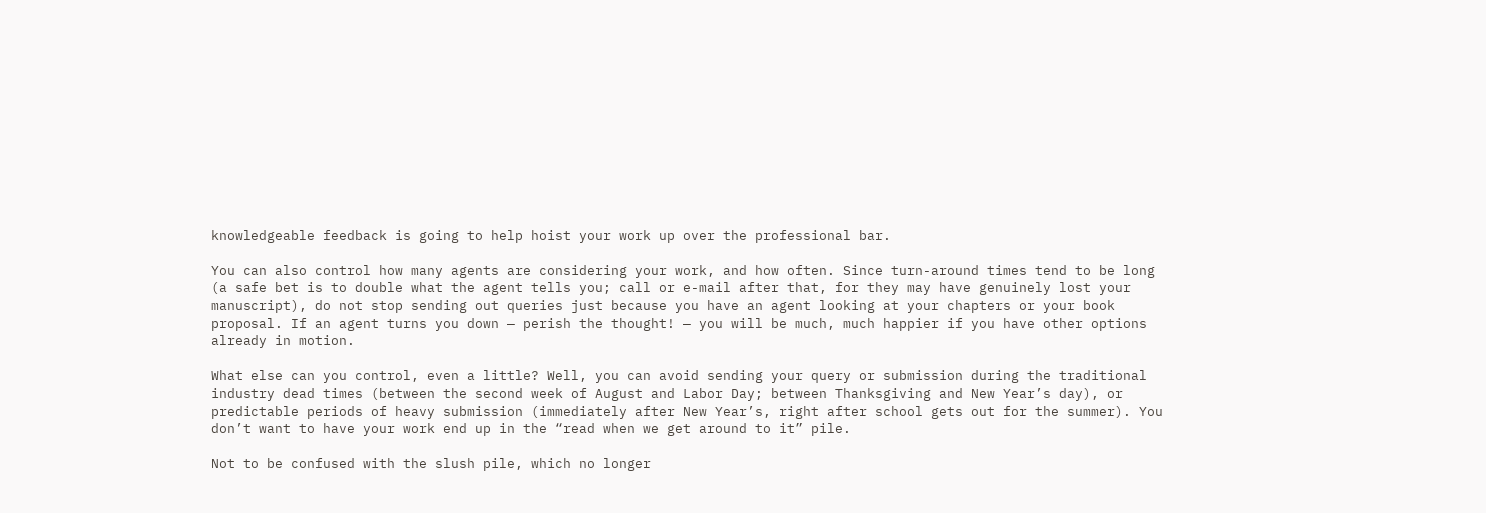knowledgeable feedback is going to help hoist your work up over the professional bar.

You can also control how many agents are considering your work, and how often. Since turn-around times tend to be long (a safe bet is to double what the agent tells you; call or e-mail after that, for they may have genuinely lost your manuscript), do not stop sending out queries just because you have an agent looking at your chapters or your book proposal. If an agent turns you down — perish the thought! — you will be much, much happier if you have other options already in motion.

What else can you control, even a little? Well, you can avoid sending your query or submission during the traditional industry dead times (between the second week of August and Labor Day; between Thanksgiving and New Year’s day), or predictable periods of heavy submission (immediately after New Year’s, right after school gets out for the summer). You don’t want to have your work end up in the “read when we get around to it” pile.

Not to be confused with the slush pile, which no longer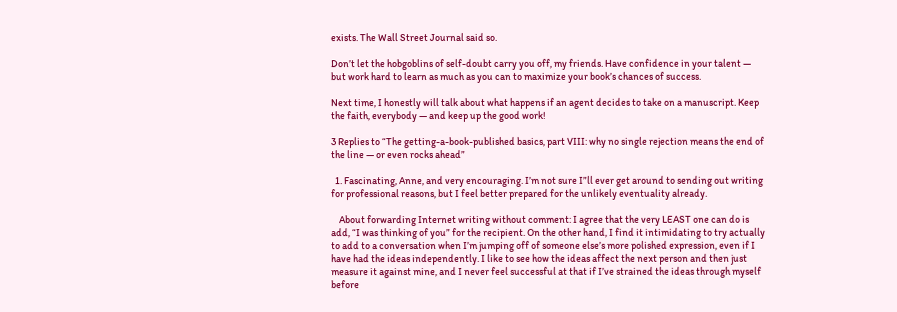exists. The Wall Street Journal said so.

Don’t let the hobgoblins of self-doubt carry you off, my friends. Have confidence in your talent — but work hard to learn as much as you can to maximize your book’s chances of success.

Next time, I honestly will talk about what happens if an agent decides to take on a manuscript. Keep the faith, everybody — and keep up the good work!

3 Replies to “The getting-a-book-published basics, part VIII: why no single rejection means the end of the line — or even rocks ahead”

  1. Fascinating, Anne, and very encouraging. I’m not sure I”ll ever get around to sending out writing for professional reasons, but I feel better prepared for the unlikely eventuality already.

    About forwarding Internet writing without comment: I agree that the very LEAST one can do is add, “I was thinking of you” for the recipient. On the other hand, I find it intimidating to try actually to add to a conversation when I’m jumping off of someone else’s more polished expression, even if I have had the ideas independently. I like to see how the ideas affect the next person and then just measure it against mine, and I never feel successful at that if I’ve strained the ideas through myself before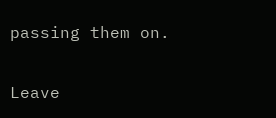passing them on.

Leave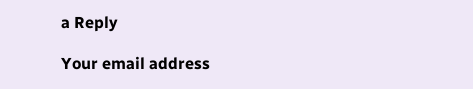a Reply

Your email address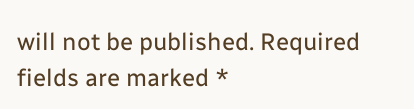will not be published. Required fields are marked *